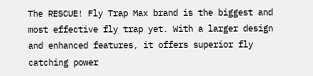The RESCUE! Fly Trap Max brand is the biggest and most effective fly trap yet. With a larger design and enhanced features, it offers superior fly catching power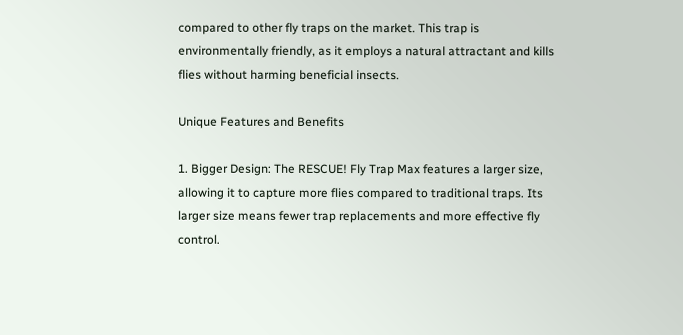compared to other fly traps on the market. This trap is environmentally friendly, as it employs a natural attractant and kills flies without harming beneficial insects.

Unique Features and Benefits

1. Bigger Design: The RESCUE! Fly Trap Max features a larger size, allowing it to capture more flies compared to traditional traps. Its larger size means fewer trap replacements and more effective fly control.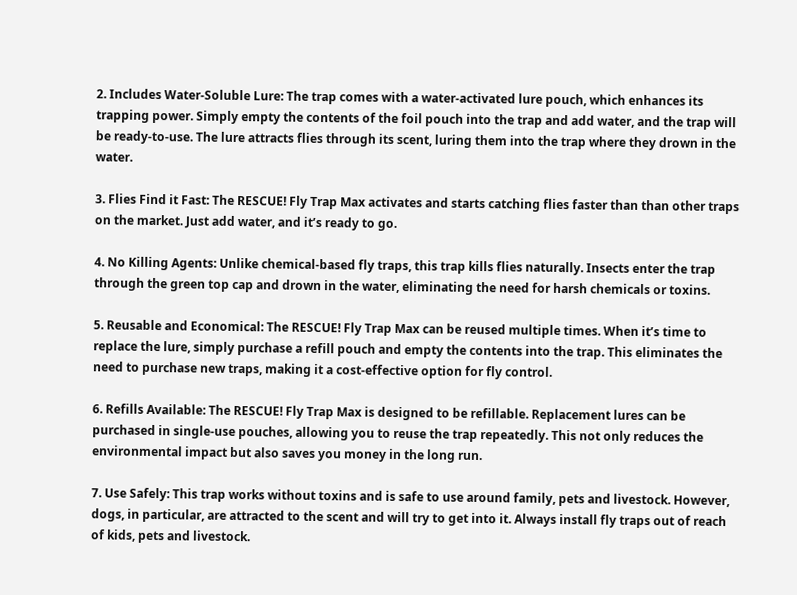2. Includes Water-Soluble Lure: The trap comes with a water-activated lure pouch, which enhances its trapping power. Simply empty the contents of the foil pouch into the trap and add water, and the trap will be ready-to-use. The lure attracts flies through its scent, luring them into the trap where they drown in the water.

3. Flies Find it Fast: The RESCUE! Fly Trap Max activates and starts catching flies faster than than other traps on the market. Just add water, and it’s ready to go.

4. No Killing Agents: Unlike chemical-based fly traps, this trap kills flies naturally. Insects enter the trap through the green top cap and drown in the water, eliminating the need for harsh chemicals or toxins.

5. Reusable and Economical: The RESCUE! Fly Trap Max can be reused multiple times. When it’s time to replace the lure, simply purchase a refill pouch and empty the contents into the trap. This eliminates the need to purchase new traps, making it a cost-effective option for fly control.

6. Refills Available: The RESCUE! Fly Trap Max is designed to be refillable. Replacement lures can be purchased in single-use pouches, allowing you to reuse the trap repeatedly. This not only reduces the environmental impact but also saves you money in the long run.

7. Use Safely: This trap works without toxins and is safe to use around family, pets and livestock. However, dogs, in particular, are attracted to the scent and will try to get into it. Always install fly traps out of reach of kids, pets and livestock.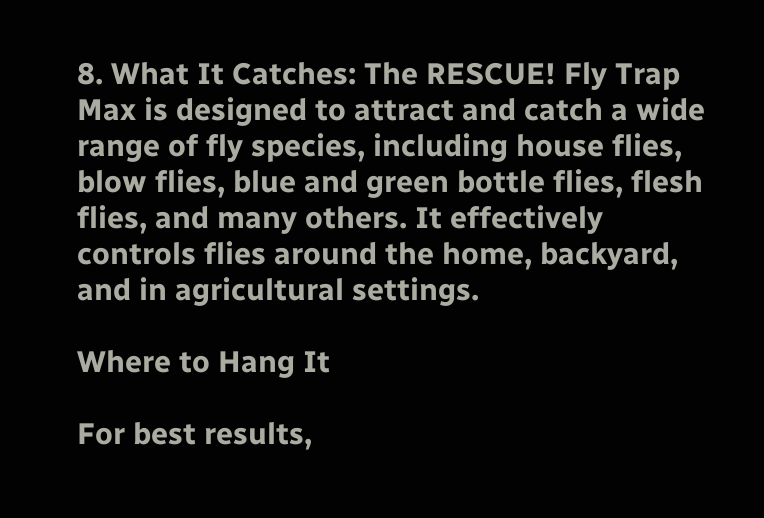8. What It Catches: The RESCUE! Fly Trap Max is designed to attract and catch a wide range of fly species, including house flies, blow flies, blue and green bottle flies, flesh flies, and many others. It effectively controls flies around the home, backyard, and in agricultural settings.

Where to Hang It

For best results,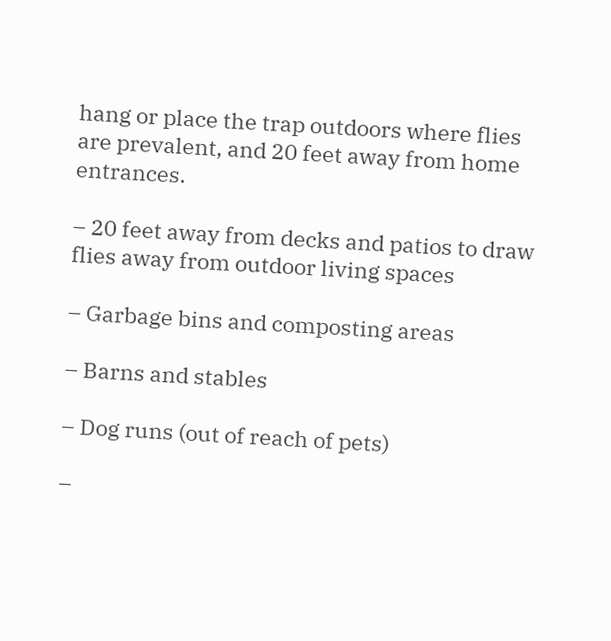hang or place the trap outdoors where flies are prevalent, and 20 feet away from home entrances.

– 20 feet away from decks and patios to draw flies away from outdoor living spaces

– Garbage bins and composting areas

– Barns and stables

– Dog runs (out of reach of pets)

–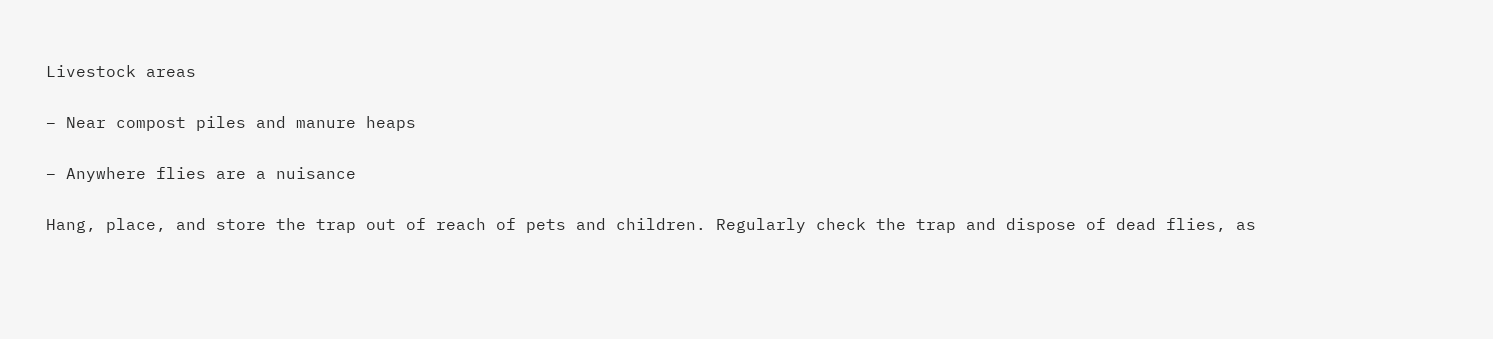Livestock areas

– Near compost piles and manure heaps

– Anywhere flies are a nuisance

Hang, place, and store the trap out of reach of pets and children. Regularly check the trap and dispose of dead flies, as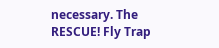necessary. The RESCUE! Fly Trap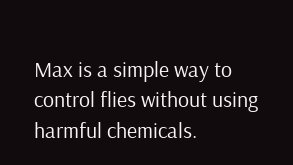Max is a simple way to control flies without using harmful chemicals.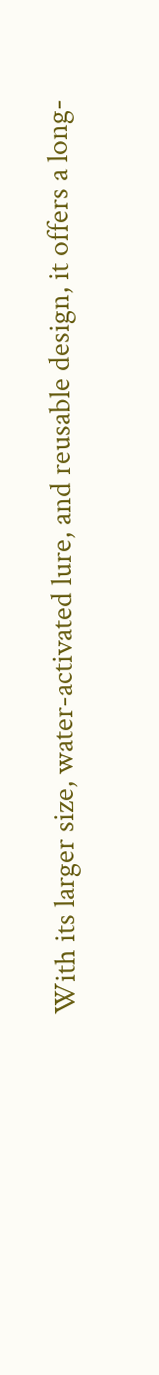With its larger size, water-activated lure, and reusable design, it offers a long-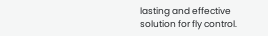lasting and effective solution for fly control.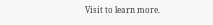Visit to learn more.